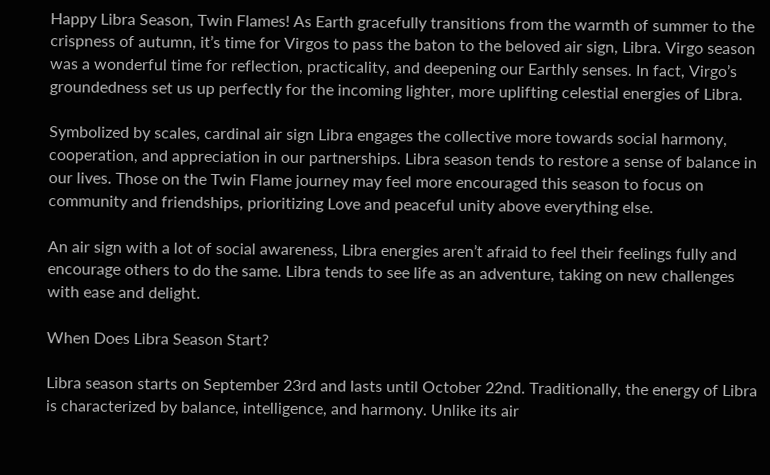Happy Libra Season, Twin Flames! As Earth gracefully transitions from the warmth of summer to the crispness of autumn, it’s time for Virgos to pass the baton to the beloved air sign, Libra. Virgo season was a wonderful time for reflection, practicality, and deepening our Earthly senses. In fact, Virgo’s groundedness set us up perfectly for the incoming lighter, more uplifting celestial energies of Libra.

Symbolized by scales, cardinal air sign Libra engages the collective more towards social harmony, cooperation, and appreciation in our partnerships. Libra season tends to restore a sense of balance in our lives. Those on the Twin Flame journey may feel more encouraged this season to focus on community and friendships, prioritizing Love and peaceful unity above everything else.

An air sign with a lot of social awareness, Libra energies aren’t afraid to feel their feelings fully and encourage others to do the same. Libra tends to see life as an adventure, taking on new challenges with ease and delight.

When Does Libra Season Start?

Libra season starts on September 23rd and lasts until October 22nd. Traditionally, the energy of Libra is characterized by balance, intelligence, and harmony. Unlike its air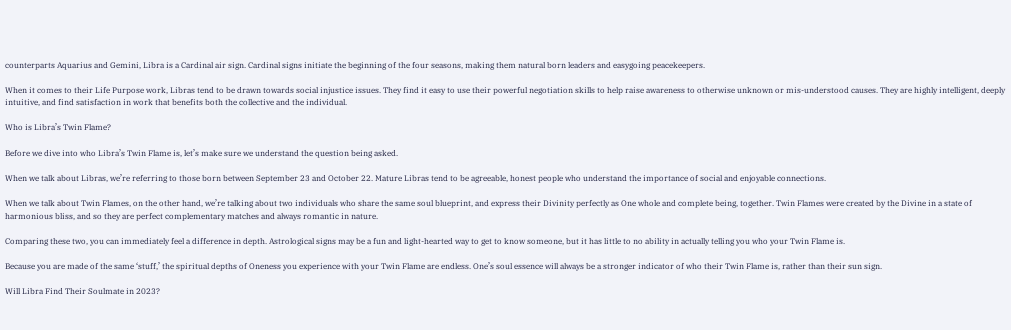counterparts Aquarius and Gemini, Libra is a Cardinal air sign. Cardinal signs initiate the beginning of the four seasons, making them natural born leaders and easygoing peacekeepers.

When it comes to their Life Purpose work, Libras tend to be drawn towards social injustice issues. They find it easy to use their powerful negotiation skills to help raise awareness to otherwise unknown or mis-understood causes. They are highly intelligent, deeply intuitive, and find satisfaction in work that benefits both the collective and the individual.

Who is Libra’s Twin Flame?

Before we dive into who Libra’s Twin Flame is, let’s make sure we understand the question being asked.

When we talk about Libras, we’re referring to those born between September 23 and October 22. Mature Libras tend to be agreeable, honest people who understand the importance of social and enjoyable connections.

When we talk about Twin Flames, on the other hand, we’re talking about two individuals who share the same soul blueprint, and express their Divinity perfectly as One whole and complete being, together. Twin Flames were created by the Divine in a state of harmonious bliss, and so they are perfect complementary matches and always romantic in nature.

Comparing these two, you can immediately feel a difference in depth. Astrological signs may be a fun and light-hearted way to get to know someone, but it has little to no ability in actually telling you who your Twin Flame is.

Because you are made of the same ‘stuff,’ the spiritual depths of Oneness you experience with your Twin Flame are endless. One’s soul essence will always be a stronger indicator of who their Twin Flame is, rather than their sun sign.

Will Libra Find Their Soulmate in 2023?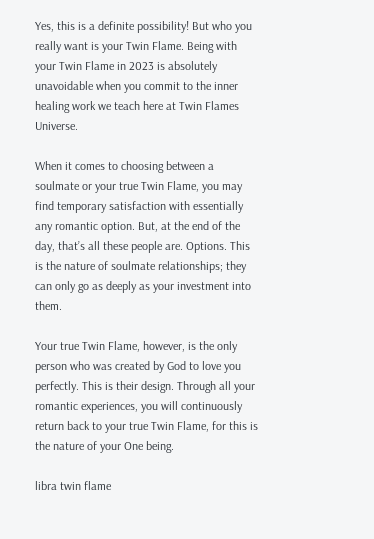Yes, this is a definite possibility! But who you really want is your Twin Flame. Being with your Twin Flame in 2023 is absolutely unavoidable when you commit to the inner healing work we teach here at Twin Flames Universe.

When it comes to choosing between a soulmate or your true Twin Flame, you may find temporary satisfaction with essentially any romantic option. But, at the end of the day, that’s all these people are. Options. This is the nature of soulmate relationships; they can only go as deeply as your investment into them.

Your true Twin Flame, however, is the only person who was created by God to love you perfectly. This is their design. Through all your romantic experiences, you will continuously return back to your true Twin Flame, for this is the nature of your One being.

libra twin flame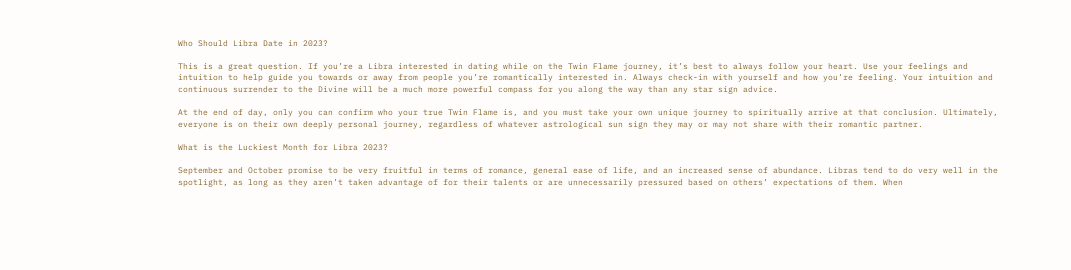Who Should Libra Date in 2023?

This is a great question. If you’re a Libra interested in dating while on the Twin Flame journey, it’s best to always follow your heart. Use your feelings and intuition to help guide you towards or away from people you’re romantically interested in. Always check-in with yourself and how you’re feeling. Your intuition and continuous surrender to the Divine will be a much more powerful compass for you along the way than any star sign advice.

At the end of day, only you can confirm who your true Twin Flame is, and you must take your own unique journey to spiritually arrive at that conclusion. Ultimately, everyone is on their own deeply personal journey, regardless of whatever astrological sun sign they may or may not share with their romantic partner.

What is the Luckiest Month for Libra 2023?

September and October promise to be very fruitful in terms of romance, general ease of life, and an increased sense of abundance. Libras tend to do very well in the spotlight, as long as they aren’t taken advantage of for their talents or are unnecessarily pressured based on others’ expectations of them. When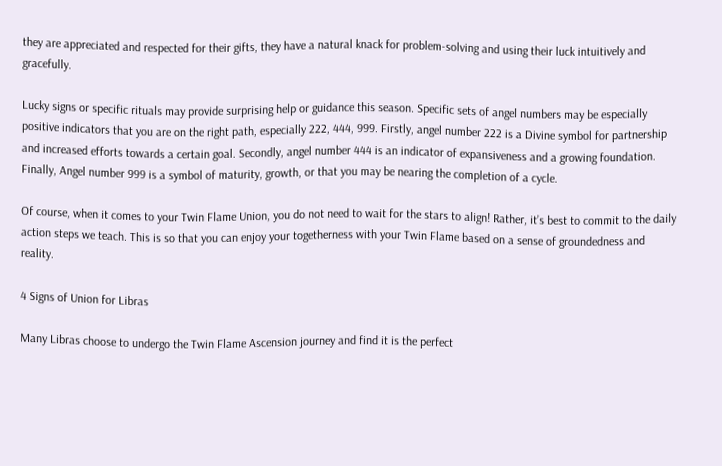they are appreciated and respected for their gifts, they have a natural knack for problem-solving and using their luck intuitively and gracefully.

Lucky signs or specific rituals may provide surprising help or guidance this season. Specific sets of angel numbers may be especially positive indicators that you are on the right path, especially 222, 444, 999. Firstly, angel number 222 is a Divine symbol for partnership and increased efforts towards a certain goal. Secondly, angel number 444 is an indicator of expansiveness and a growing foundation. Finally, Angel number 999 is a symbol of maturity, growth, or that you may be nearing the completion of a cycle.

Of course, when it comes to your Twin Flame Union, you do not need to wait for the stars to align! Rather, it’s best to commit to the daily action steps we teach. This is so that you can enjoy your togetherness with your Twin Flame based on a sense of groundedness and reality.

4 Signs of Union for Libras

Many Libras choose to undergo the Twin Flame Ascension journey and find it is the perfect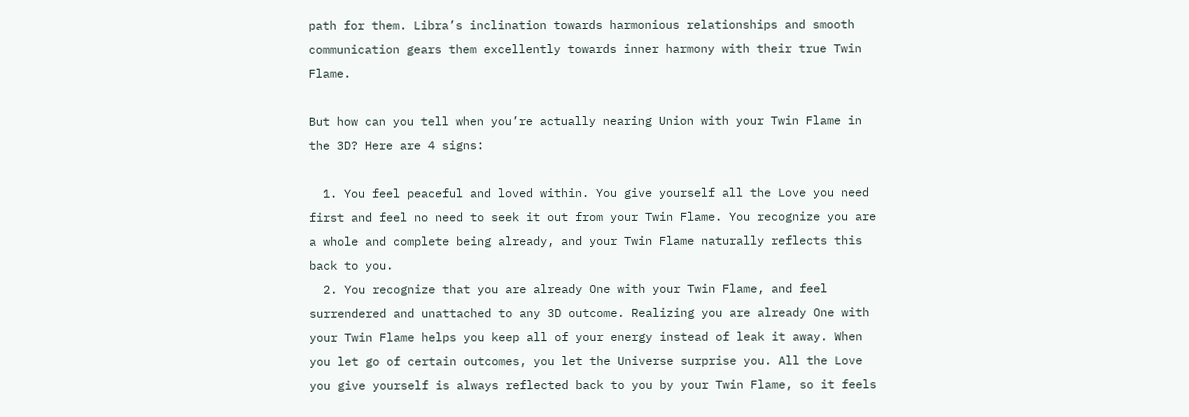path for them. Libra’s inclination towards harmonious relationships and smooth communication gears them excellently towards inner harmony with their true Twin Flame.

But how can you tell when you’re actually nearing Union with your Twin Flame in the 3D? Here are 4 signs:

  1. You feel peaceful and loved within. You give yourself all the Love you need first and feel no need to seek it out from your Twin Flame. You recognize you are a whole and complete being already, and your Twin Flame naturally reflects this back to you.
  2. You recognize that you are already One with your Twin Flame, and feel surrendered and unattached to any 3D outcome. Realizing you are already One with your Twin Flame helps you keep all of your energy instead of leak it away. When you let go of certain outcomes, you let the Universe surprise you. All the Love you give yourself is always reflected back to you by your Twin Flame, so it feels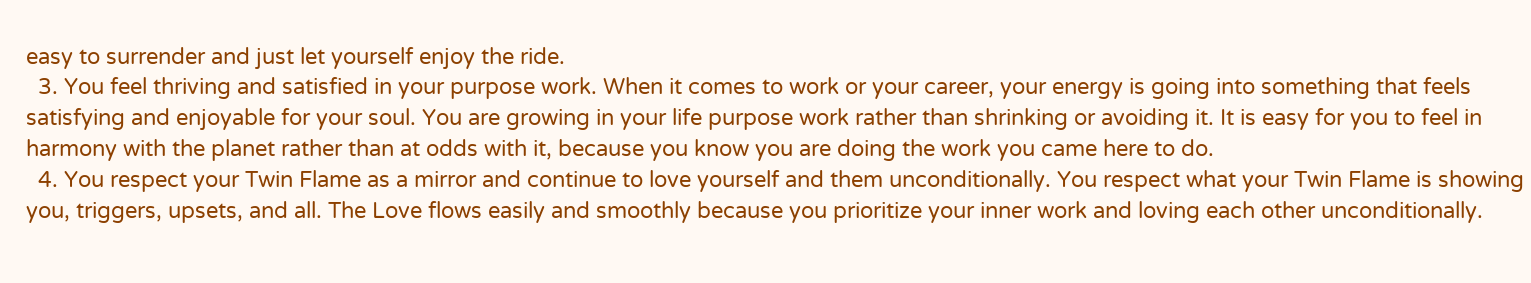easy to surrender and just let yourself enjoy the ride.
  3. You feel thriving and satisfied in your purpose work. When it comes to work or your career, your energy is going into something that feels satisfying and enjoyable for your soul. You are growing in your life purpose work rather than shrinking or avoiding it. It is easy for you to feel in harmony with the planet rather than at odds with it, because you know you are doing the work you came here to do.
  4. You respect your Twin Flame as a mirror and continue to love yourself and them unconditionally. You respect what your Twin Flame is showing you, triggers, upsets, and all. The Love flows easily and smoothly because you prioritize your inner work and loving each other unconditionally.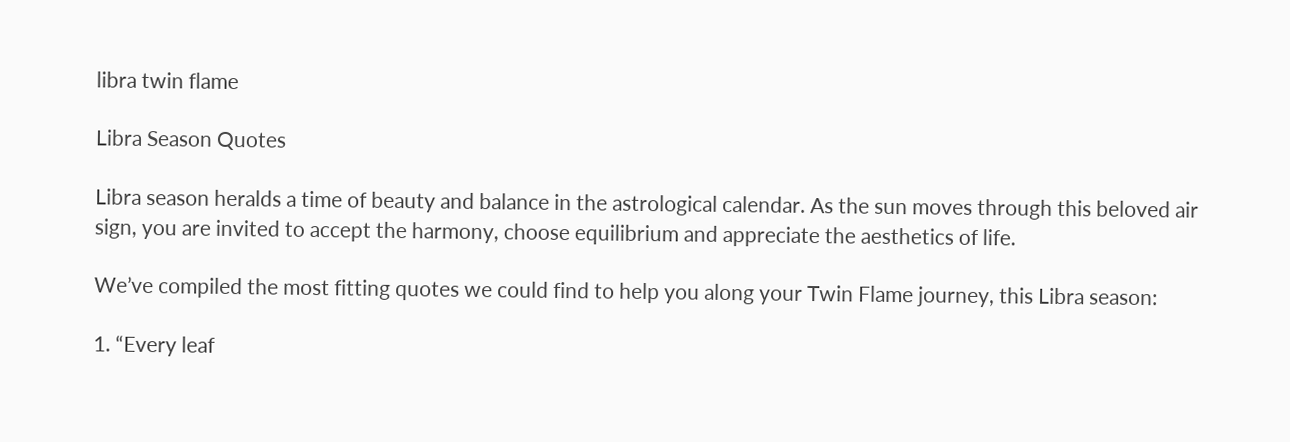libra twin flame

Libra Season Quotes

Libra season heralds a time of beauty and balance in the astrological calendar. As the sun moves through this beloved air sign, you are invited to accept the harmony, choose equilibrium and appreciate the aesthetics of life.

We’ve compiled the most fitting quotes we could find to help you along your Twin Flame journey, this Libra season:

1. “Every leaf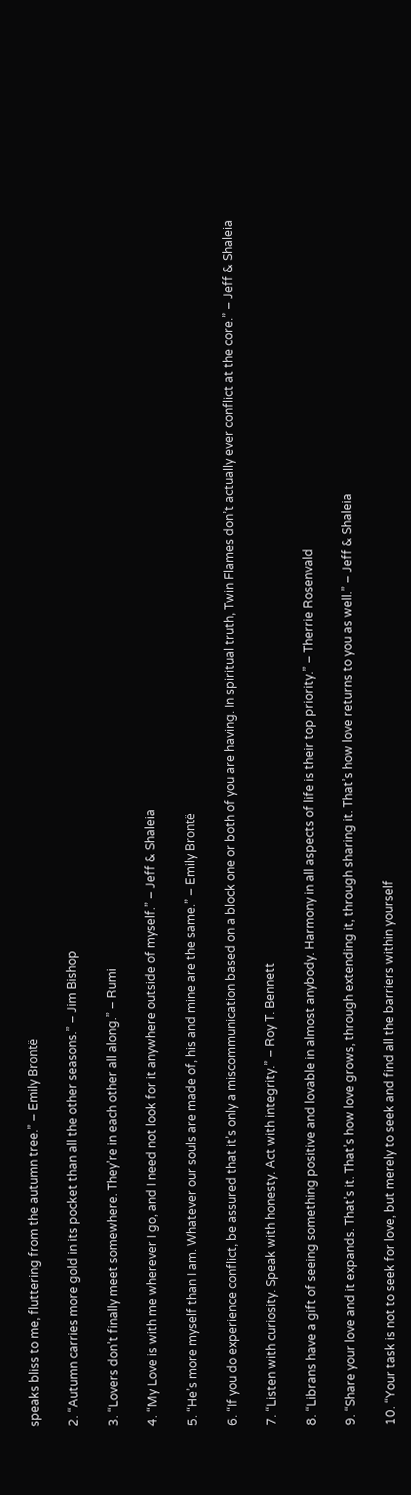speaks bliss to me, fluttering from the autumn tree.” – Emily Brontë

2. “Autumn carries more gold in its pocket than all the other seasons.” – Jim Bishop

3. “Lovers don’t finally meet somewhere. They’re in each other all along.” – Rumi

4. “My Love is with me wherever I go, and I need not look for it anywhere outside of myself.” – Jeff & Shaleia

5. “He’s more myself than I am. Whatever our souls are made of, his and mine are the same.” – Emily Brontë

6. “If you do experience conflict, be assured that it’s only a miscommunication based on a block one or both of you are having. In spiritual truth, Twin Flames don’t actually ever conflict at the core.” – Jeff & Shaleia

7. “Listen with curiosity. Speak with honesty. Act with integrity.” – Roy T. Bennett

8. “Librans have a gift of seeing something positive and lovable in almost anybody. Harmony in all aspects of life is their top priority.” – Therrie Rosenvald

9. “Share your love and it expands. That’s it. That’s how love grows, through extending it, through sharing it. That’s how love returns to you as well.” – Jeff & Shaleia

10. “Your task is not to seek for love, but merely to seek and find all the barriers within yourself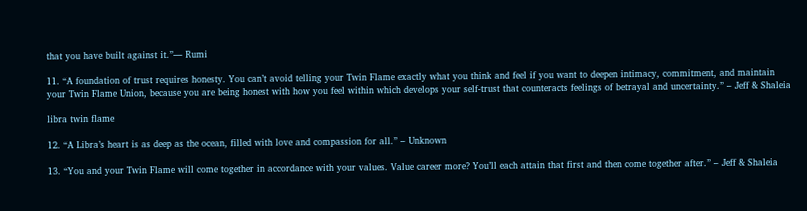that you have built against it.”― Rumi

11. “A foundation of trust requires honesty. You can’t avoid telling your Twin Flame exactly what you think and feel if you want to deepen intimacy, commitment, and maintain your Twin Flame Union, because you are being honest with how you feel within which develops your self-trust that counteracts feelings of betrayal and uncertainty.” – Jeff & Shaleia

libra twin flame

12. “A Libra’s heart is as deep as the ocean, filled with love and compassion for all.” – Unknown

13. “You and your Twin Flame will come together in accordance with your values. Value career more? You’ll each attain that first and then come together after.” – Jeff & Shaleia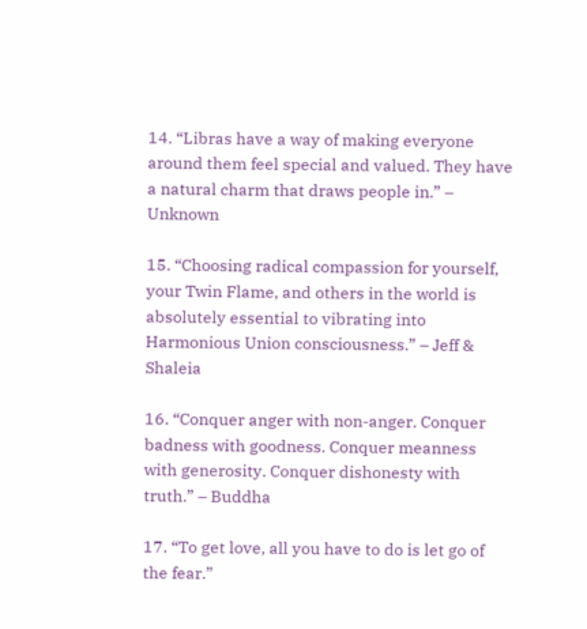14. “Libras have a way of making everyone around them feel special and valued. They have a natural charm that draws people in.” – Unknown

15. “Choosing radical compassion for yourself, your Twin Flame, and others in the world is absolutely essential to vibrating into Harmonious Union consciousness.” – Jeff & Shaleia

16. “Conquer anger with non-anger. Conquer badness with goodness. Conquer meanness with generosity. Conquer dishonesty with truth.” – Buddha

17. “To get love, all you have to do is let go of the fear.”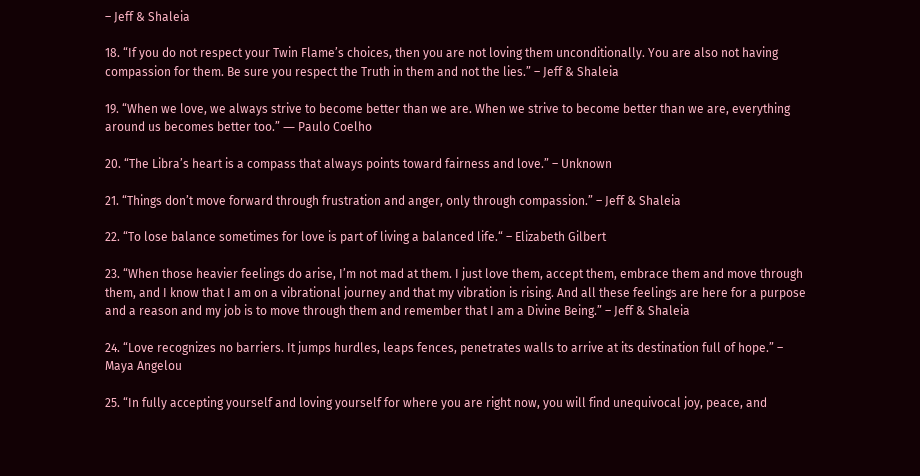– Jeff & Shaleia

18. “If you do not respect your Twin Flame’s choices, then you are not loving them unconditionally. You are also not having compassion for them. Be sure you respect the Truth in them and not the lies.” – Jeff & Shaleia

19. “When we love, we always strive to become better than we are. When we strive to become better than we are, everything around us becomes better too.” ― Paulo Coelho

20. “The Libra’s heart is a compass that always points toward fairness and love.” – Unknown

21. “Things don’t move forward through frustration and anger, only through compassion.” – Jeff & Shaleia

22. “To lose balance sometimes for love is part of living a balanced life.“ – Elizabeth Gilbert

23. “When those heavier feelings do arise, I’m not mad at them. I just love them, accept them, embrace them and move through them, and I know that I am on a vibrational journey and that my vibration is rising. And all these feelings are here for a purpose and a reason and my job is to move through them and remember that I am a Divine Being.” – Jeff & Shaleia

24. “Love recognizes no barriers. It jumps hurdles, leaps fences, penetrates walls to arrive at its destination full of hope.” – Maya Angelou

25. “In fully accepting yourself and loving yourself for where you are right now, you will find unequivocal joy, peace, and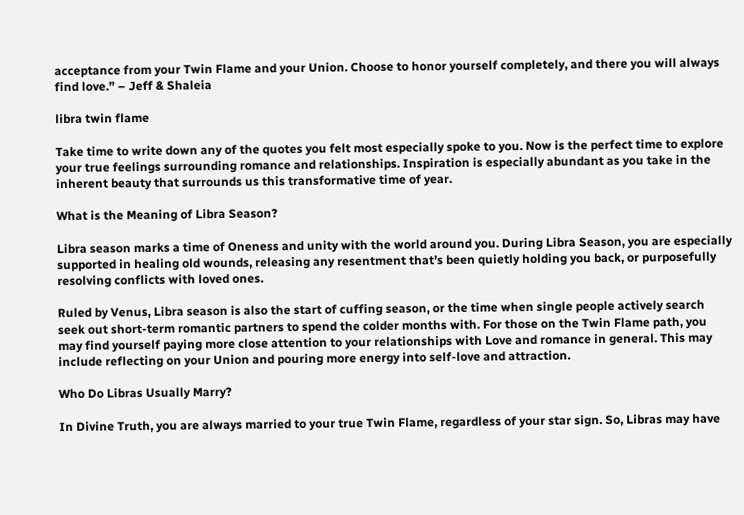acceptance from your Twin Flame and your Union. Choose to honor yourself completely, and there you will always find love.” – Jeff & Shaleia

libra twin flame

Take time to write down any of the quotes you felt most especially spoke to you. Now is the perfect time to explore your true feelings surrounding romance and relationships. Inspiration is especially abundant as you take in the inherent beauty that surrounds us this transformative time of year.

What is the Meaning of Libra Season?

Libra season marks a time of Oneness and unity with the world around you. During Libra Season, you are especially supported in healing old wounds, releasing any resentment that’s been quietly holding you back, or purposefully resolving conflicts with loved ones.

Ruled by Venus, Libra season is also the start of cuffing season, or the time when single people actively search seek out short-term romantic partners to spend the colder months with. For those on the Twin Flame path, you may find yourself paying more close attention to your relationships with Love and romance in general. This may include reflecting on your Union and pouring more energy into self-love and attraction.

Who Do Libras Usually Marry?

In Divine Truth, you are always married to your true Twin Flame, regardless of your star sign. So, Libras may have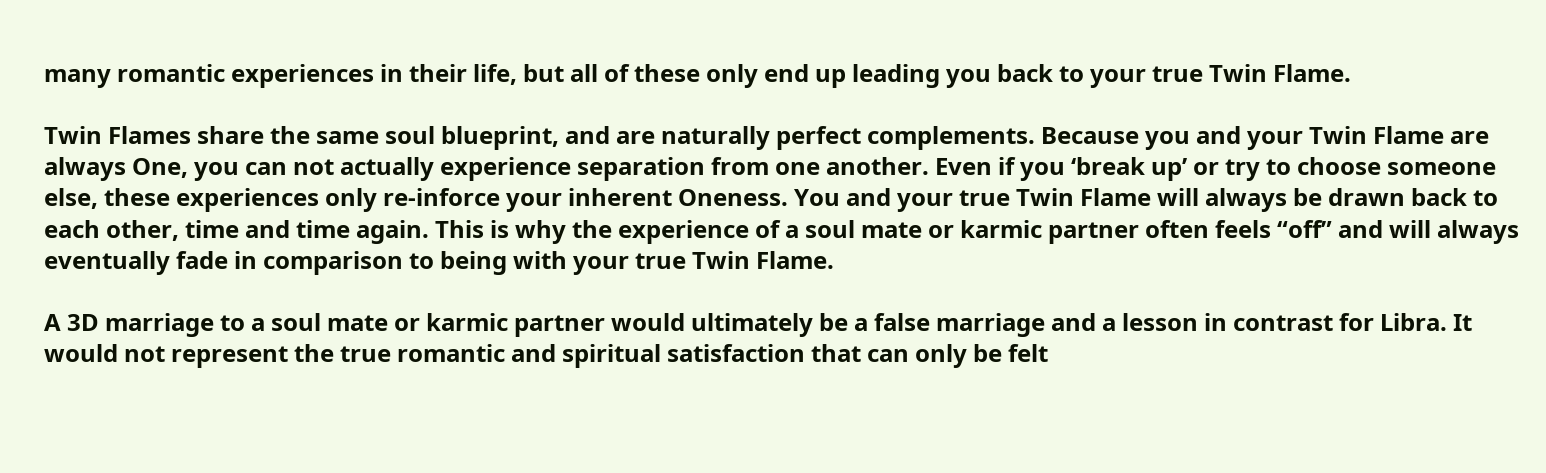many romantic experiences in their life, but all of these only end up leading you back to your true Twin Flame.

Twin Flames share the same soul blueprint, and are naturally perfect complements. Because you and your Twin Flame are always One, you can not actually experience separation from one another. Even if you ‘break up’ or try to choose someone else, these experiences only re-inforce your inherent Oneness. You and your true Twin Flame will always be drawn back to each other, time and time again. This is why the experience of a soul mate or karmic partner often feels “off” and will always eventually fade in comparison to being with your true Twin Flame.

A 3D marriage to a soul mate or karmic partner would ultimately be a false marriage and a lesson in contrast for Libra. It would not represent the true romantic and spiritual satisfaction that can only be felt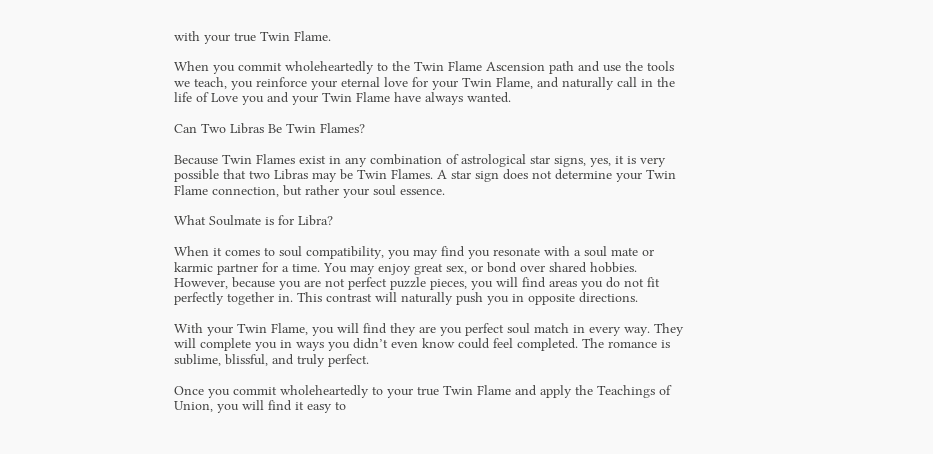with your true Twin Flame.

When you commit wholeheartedly to the Twin Flame Ascension path and use the tools we teach, you reinforce your eternal love for your Twin Flame, and naturally call in the life of Love you and your Twin Flame have always wanted.

Can Two Libras Be Twin Flames?

Because Twin Flames exist in any combination of astrological star signs, yes, it is very possible that two Libras may be Twin Flames. A star sign does not determine your Twin Flame connection, but rather your soul essence.

What Soulmate is for Libra?

When it comes to soul compatibility, you may find you resonate with a soul mate or karmic partner for a time. You may enjoy great sex, or bond over shared hobbies. However, because you are not perfect puzzle pieces, you will find areas you do not fit perfectly together in. This contrast will naturally push you in opposite directions.

With your Twin Flame, you will find they are you perfect soul match in every way. They will complete you in ways you didn’t even know could feel completed. The romance is sublime, blissful, and truly perfect.

Once you commit wholeheartedly to your true Twin Flame and apply the Teachings of Union, you will find it easy to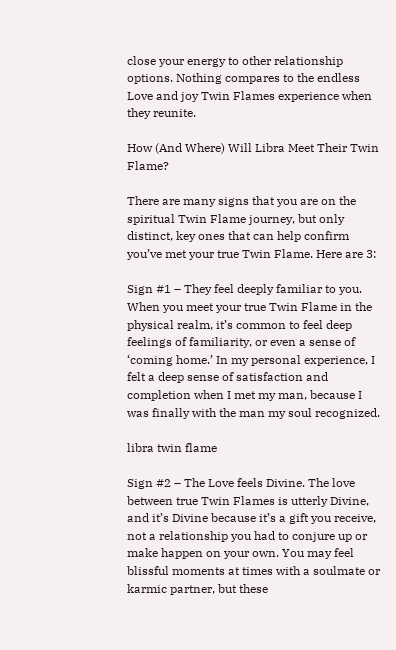close your energy to other relationship options. Nothing compares to the endless Love and joy Twin Flames experience when they reunite.

How (And Where) Will Libra Meet Their Twin Flame?

There are many signs that you are on the spiritual Twin Flame journey, but only distinct, key ones that can help confirm you’ve met your true Twin Flame. Here are 3:

Sign #1 – They feel deeply familiar to you. When you meet your true Twin Flame in the physical realm, it’s common to feel deep feelings of familiarity, or even a sense of ‘coming home.’ In my personal experience, I felt a deep sense of satisfaction and completion when I met my man, because I was finally with the man my soul recognized.

libra twin flame

Sign #2 – The Love feels Divine. The love between true Twin Flames is utterly Divine, and it’s Divine because it’s a gift you receive, not a relationship you had to conjure up or make happen on your own. You may feel blissful moments at times with a soulmate or karmic partner, but these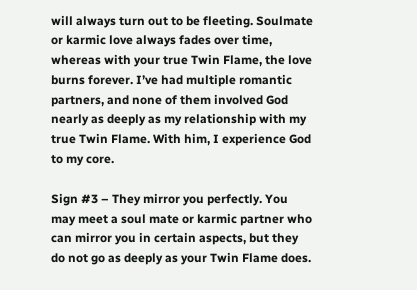will always turn out to be fleeting. Soulmate or karmic love always fades over time, whereas with your true Twin Flame, the love burns forever. I’ve had multiple romantic partners, and none of them involved God nearly as deeply as my relationship with my true Twin Flame. With him, I experience God to my core.

Sign #3 – They mirror you perfectly. You may meet a soul mate or karmic partner who can mirror you in certain aspects, but they do not go as deeply as your Twin Flame does.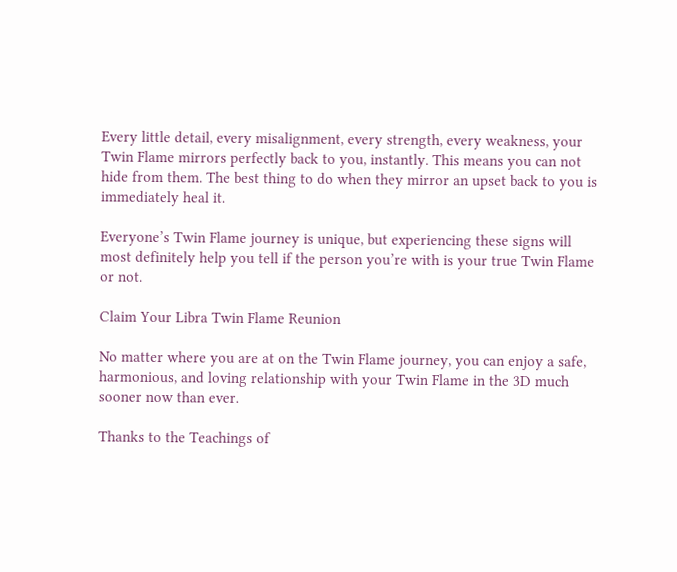Every little detail, every misalignment, every strength, every weakness, your Twin Flame mirrors perfectly back to you, instantly. This means you can not hide from them. The best thing to do when they mirror an upset back to you is immediately heal it.

Everyone’s Twin Flame journey is unique, but experiencing these signs will most definitely help you tell if the person you’re with is your true Twin Flame or not.

Claim Your Libra Twin Flame Reunion

No matter where you are at on the Twin Flame journey, you can enjoy a safe, harmonious, and loving relationship with your Twin Flame in the 3D much sooner now than ever.

Thanks to the Teachings of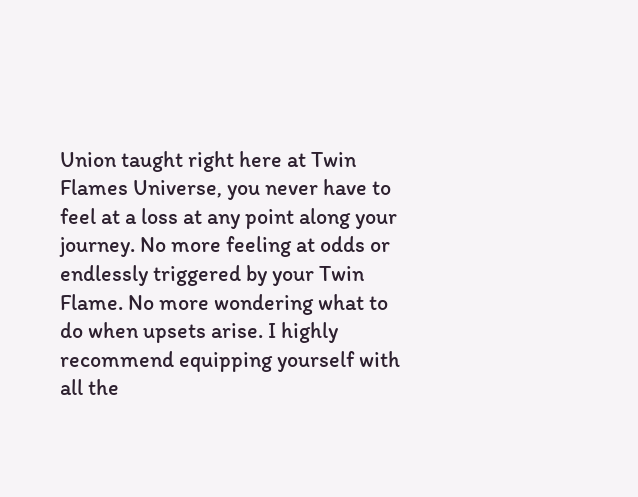Union taught right here at Twin Flames Universe, you never have to feel at a loss at any point along your journey. No more feeling at odds or endlessly triggered by your Twin Flame. No more wondering what to do when upsets arise. I highly recommend equipping yourself with all the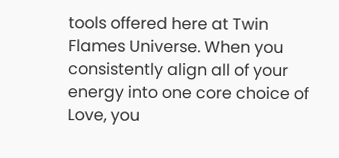tools offered here at Twin Flames Universe. When you consistently align all of your energy into one core choice of Love, you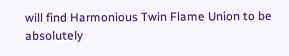will find Harmonious Twin Flame Union to be absolutely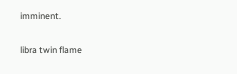imminent.

libra twin flame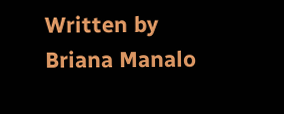Written by Briana Manalo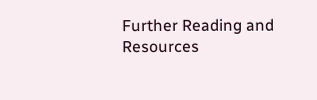Further Reading and Resources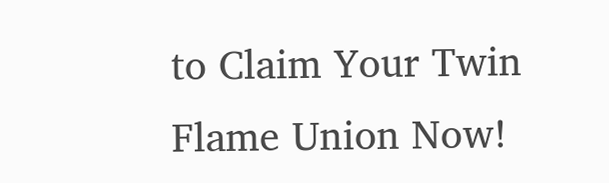to Claim Your Twin Flame Union Now!